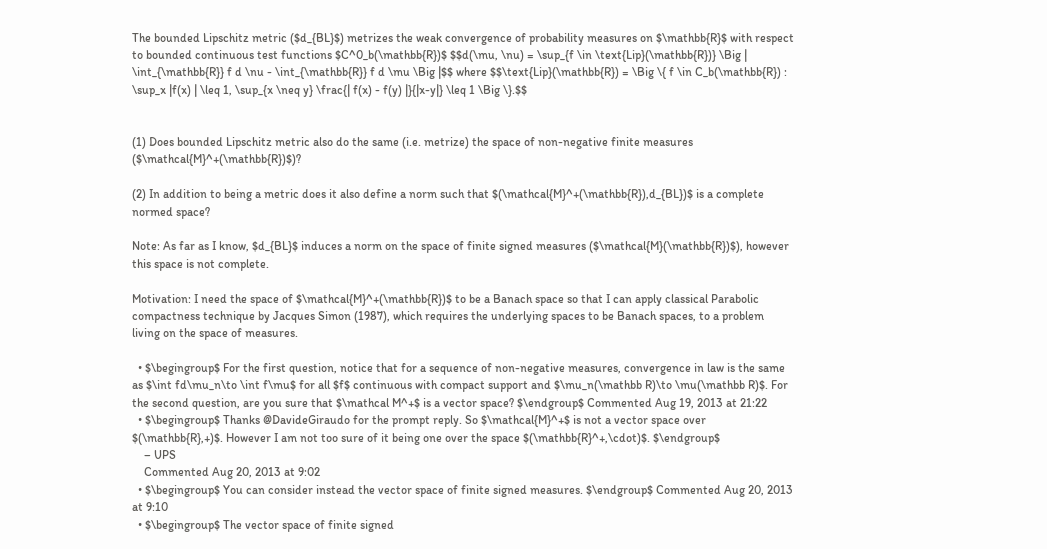The bounded Lipschitz metric ($d_{BL}$) metrizes the weak convergence of probability measures on $\mathbb{R}$ with respect to bounded continuous test functions $C^0_b(\mathbb{R})$ $$d(\mu, \nu) = \sup_{f \in \text{Lip}(\mathbb{R})} \Big | \int_{\mathbb{R}} f d \nu - \int_{\mathbb{R}} f d \mu \Big |$$ where $$\text{Lip}(\mathbb{R}) = \Big \{ f \in C_b(\mathbb{R}) : \sup_x |f(x) | \leq 1, \sup_{x \neq y} \frac{| f(x) - f(y) |}{|x-y|} \leq 1 \Big \}.$$


(1) Does bounded Lipschitz metric also do the same (i.e. metrize) the space of non-negative finite measures ($\mathcal{M}^+(\mathbb{R})$)?

(2) In addition to being a metric does it also define a norm such that $(\mathcal{M}^+(\mathbb{R}),d_{BL})$ is a complete normed space?

Note: As far as I know, $d_{BL}$ induces a norm on the space of finite signed measures ($\mathcal{M}(\mathbb{R})$), however this space is not complete.

Motivation: I need the space of $\mathcal{M}^+(\mathbb{R})$ to be a Banach space so that I can apply classical Parabolic compactness technique by Jacques Simon (1987), which requires the underlying spaces to be Banach spaces, to a problem living on the space of measures.

  • $\begingroup$ For the first question, notice that for a sequence of non-negative measures, convergence in law is the same as $\int fd\mu_n\to \int f\mu$ for all $f$ continuous with compact support and $\mu_n(\mathbb R)\to \mu(\mathbb R)$. For the second question, are you sure that $\mathcal M^+$ is a vector space? $\endgroup$ Commented Aug 19, 2013 at 21:22
  • $\begingroup$ Thanks @DavideGiraudo for the prompt reply. So $\mathcal{M}^+$ is not a vector space over $(\mathbb{R},+)$. However I am not too sure of it being one over the space $(\mathbb{R}^+,\cdot)$. $\endgroup$
    – UPS
    Commented Aug 20, 2013 at 9:02
  • $\begingroup$ You can consider instead the vector space of finite signed measures. $\endgroup$ Commented Aug 20, 2013 at 9:10
  • $\begingroup$ The vector space of finite signed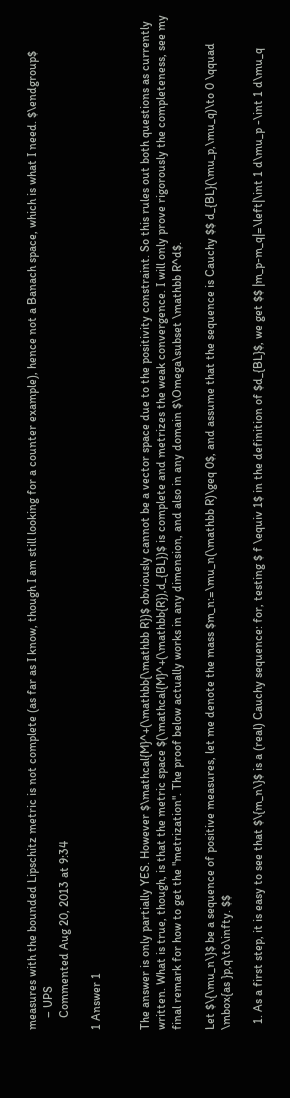measures with the bounded Lipschitz metric is not complete (as far as I know, though I am still looking for a counter example), hence not a Banach space, which is what I need. $\endgroup$
    – UPS
    Commented Aug 20, 2013 at 9:34

1 Answer 1


The answer is only partially YES. However $\mathcal{M}^+(\mathbb{\mathbb R})$ obviously cannot be a vector space due to the positivity constraint. So this rules out both questions as currently written. What is true, though, is that the metric space $(\mathcal{M}^+(\mathbb{R}),d_{BL})$ is complete and metrizes the weak convergence. I will only prove rigorously the completeness, see my final remark for how to get the "metrization". The proof below actually works in any dimension, and also in any domain $\Omega\subset \mathbb R^d$.

Let $\{\mu_n\}$ be a sequence of positive measures, let me denote the mass $m_n:=\mu_n(\mathbb R)\geq 0$, and assume that the sequence is Cauchy $$ d_{BL}(\mu_p,\mu_q)\to 0 \qquad \mbox{as }p,q\to\infty. $$

  1. As a first step, it is easy to see that $\{m_n\}$ is a (real) Cauchy sequence: for, testing $ f \equiv 1$ in the definition of $d_{BL}$, we get $$ |m_p-m_q|=\left|\int 1 d\mu_p -\int 1 d\mu_q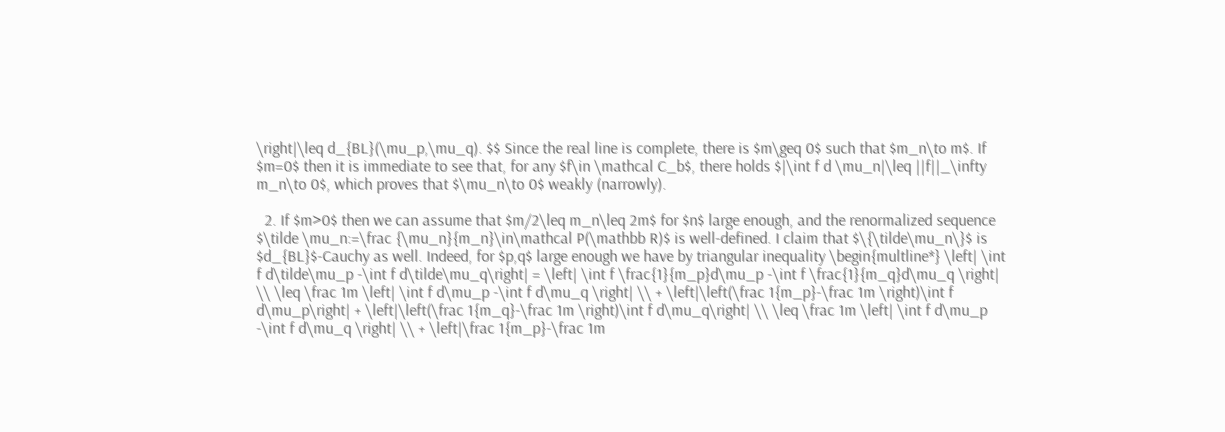\right|\leq d_{BL}(\mu_p,\mu_q). $$ Since the real line is complete, there is $m\geq 0$ such that $m_n\to m$. If $m=0$ then it is immediate to see that, for any $f\in \mathcal C_b$, there holds $|\int f d \mu_n|\leq ||f||_\infty m_n\to 0$, which proves that $\mu_n\to 0$ weakly (narrowly).

  2. If $m>0$ then we can assume that $m/2\leq m_n\leq 2m$ for $n$ large enough, and the renormalized sequence $\tilde \mu_n:=\frac {\mu_n}{m_n}\in\mathcal P(\mathbb R)$ is well-defined. I claim that $\{\tilde\mu_n\}$ is $d_{BL}$-Cauchy as well. Indeed, for $p,q$ large enough we have by triangular inequality \begin{multline*} \left| \int f d\tilde\mu_p -\int f d\tilde\mu_q\right| = \left| \int f \frac{1}{m_p}d\mu_p -\int f \frac{1}{m_q}d\mu_q \right| \\ \leq \frac 1m \left| \int f d\mu_p -\int f d\mu_q \right| \\ + \left|\left(\frac 1{m_p}-\frac 1m \right)\int f d\mu_p\right| + \left|\left(\frac 1{m_q}-\frac 1m \right)\int f d\mu_q\right| \\ \leq \frac 1m \left| \int f d\mu_p -\int f d\mu_q \right| \\ + \left|\frac 1{m_p}-\frac 1m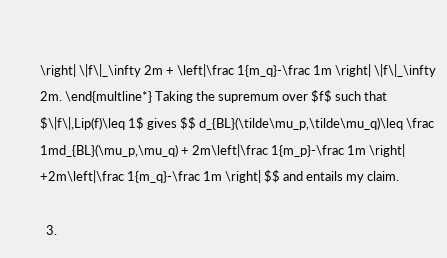\right| \|f\|_\infty 2m + \left|\frac 1{m_q}-\frac 1m \right| \|f\|_\infty 2m. \end{multline*} Taking the supremum over $f$ such that $\|f\|,Lip(f)\leq 1$ gives $$ d_{BL}(\tilde\mu_p,\tilde\mu_q)\leq \frac 1md_{BL}(\mu_p,\mu_q) + 2m\left|\frac 1{m_p}-\frac 1m \right| +2m\left|\frac 1{m_q}-\frac 1m \right| $$ and entails my claim.

  3.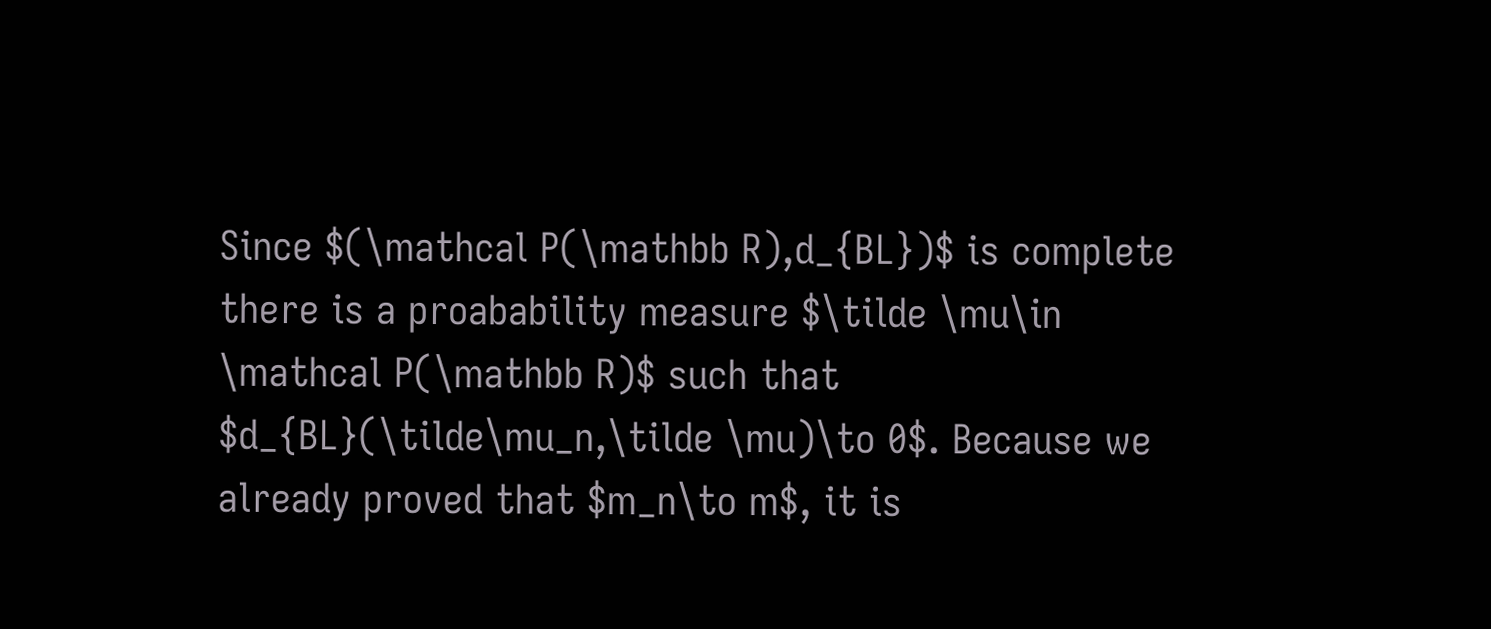Since $(\mathcal P(\mathbb R),d_{BL})$ is complete there is a proabability measure $\tilde \mu\in \mathcal P(\mathbb R)$ such that $d_{BL}(\tilde\mu_n,\tilde \mu)\to 0$. Because we already proved that $m_n\to m$, it is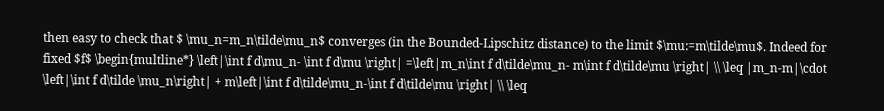then easy to check that $ \mu_n=m_n\tilde\mu_n$ converges (in the Bounded-Lipschitz distance) to the limit $\mu:=m\tilde\mu$. Indeed for fixed $f$ \begin{multline*} \left|\int f d\mu_n- \int f d\mu \right| =\left|m_n\int f d\tilde\mu_n- m\int f d\tilde\mu \right| \\ \leq |m_n-m|\cdot \left|\int f d\tilde \mu_n\right| + m\left|\int f d\tilde\mu_n-\int f d\tilde\mu \right| \\ \leq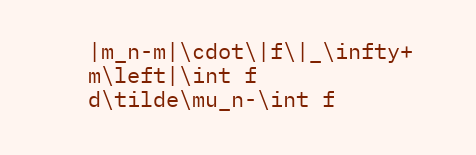|m_n-m|\cdot\|f\|_\infty+ m\left|\int f d\tilde\mu_n-\int f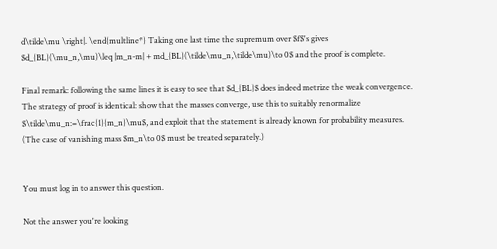d\tilde\mu \right|. \end{multline*} Taking one last time the supremum over $f$'s gives $d_{BL}(\mu_n,\mu)\leq |m_n-m| + md_{BL}(\tilde\mu_n,\tilde\mu)\to 0$ and the proof is complete.

Final remark: following the same lines it is easy to see that $d_{BL}$ does indeed metrize the weak convergence. The strategy of proof is identical: show that the masses converge, use this to suitably renormalize $\tilde\mu_n:=\frac{1}{m_n}\mu$, and exploit that the statement is already known for probability measures. (The case of vanishing mass $m_n\to 0$ must be treated separately.)


You must log in to answer this question.

Not the answer you're looking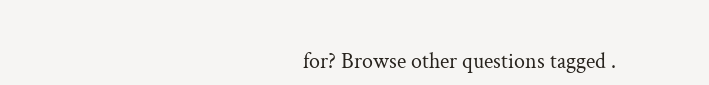for? Browse other questions tagged .